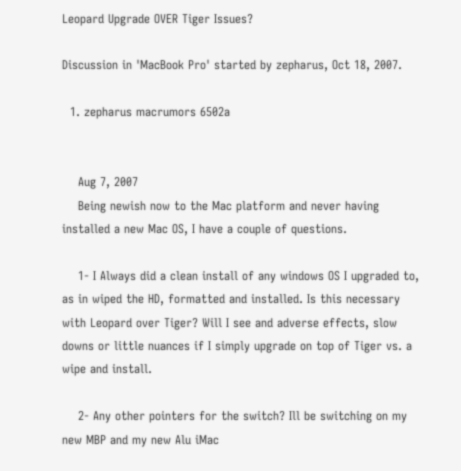Leopard Upgrade OVER Tiger Issues?

Discussion in 'MacBook Pro' started by zepharus, Oct 18, 2007.

  1. zepharus macrumors 6502a


    Aug 7, 2007
    Being newish now to the Mac platform and never having installed a new Mac OS, I have a couple of questions.

    1- I Always did a clean install of any windows OS I upgraded to, as in wiped the HD, formatted and installed. Is this necessary with Leopard over Tiger? Will I see and adverse effects, slow downs or little nuances if I simply upgrade on top of Tiger vs. a wipe and install.

    2- Any other pointers for the switch? Ill be switching on my new MBP and my new Alu iMac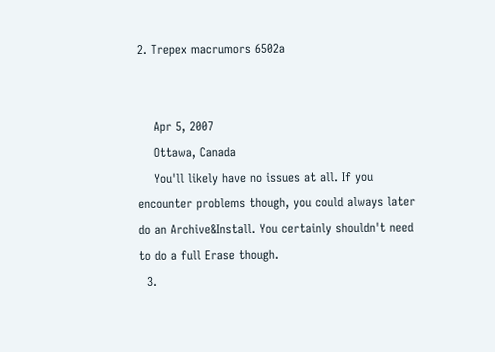2. Trepex macrumors 6502a


    Apr 5, 2007
    Ottawa, Canada
    You'll likely have no issues at all. If you encounter problems though, you could always later do an Archive&Install. You certainly shouldn't need to do a full Erase though.
  3.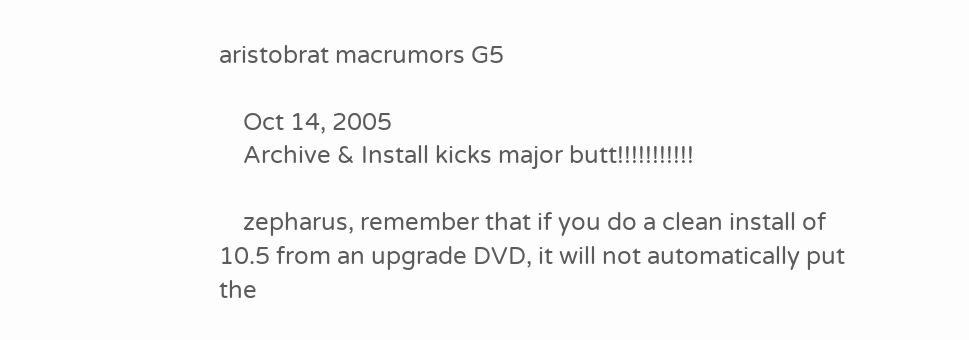aristobrat macrumors G5

    Oct 14, 2005
    Archive & Install kicks major butt!!!!!!!!!!!

    zepharus, remember that if you do a clean install of 10.5 from an upgrade DVD, it will not automatically put the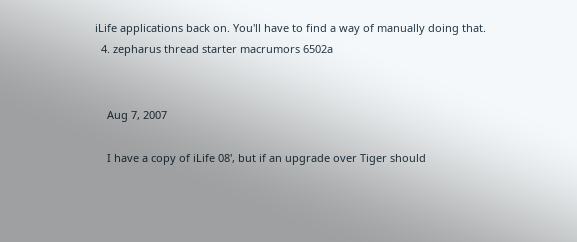iLife applications back on. You'll have to find a way of manually doing that.
  4. zepharus thread starter macrumors 6502a


    Aug 7, 2007

    I have a copy of iLife 08', but if an upgrade over Tiger should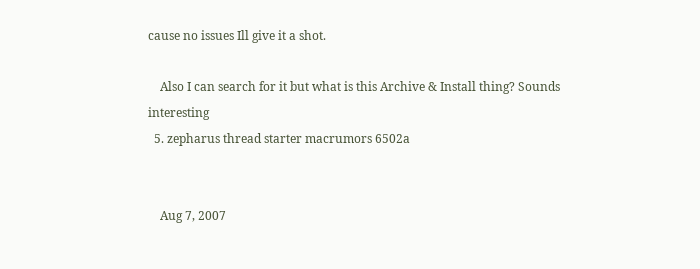cause no issues Ill give it a shot.

    Also I can search for it but what is this Archive & Install thing? Sounds interesting
  5. zepharus thread starter macrumors 6502a


    Aug 7, 2007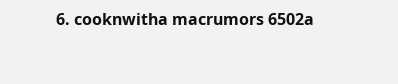6. cooknwitha macrumors 6502a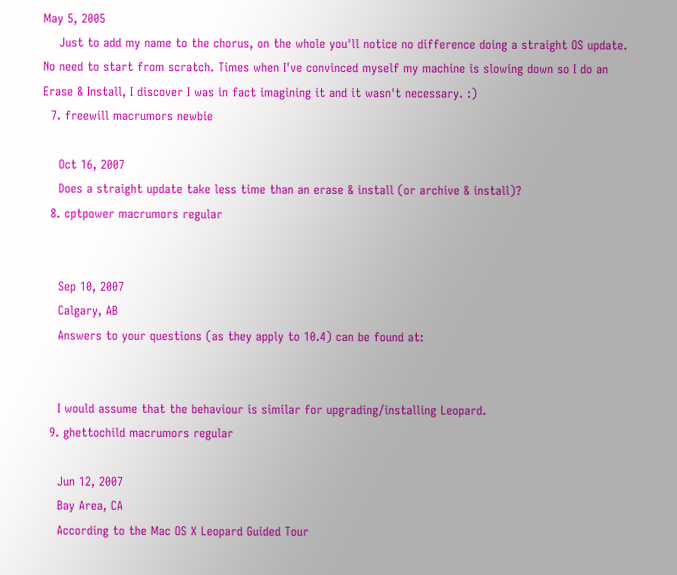May 5, 2005
    Just to add my name to the chorus, on the whole you'll notice no difference doing a straight OS update. No need to start from scratch. Times when I've convinced myself my machine is slowing down so I do an Erase & Install, I discover I was in fact imagining it and it wasn't necessary. :)
  7. freewill macrumors newbie

    Oct 16, 2007
    Does a straight update take less time than an erase & install (or archive & install)?
  8. cptpower macrumors regular


    Sep 10, 2007
    Calgary, AB
    Answers to your questions (as they apply to 10.4) can be found at:


    I would assume that the behaviour is similar for upgrading/installing Leopard.
  9. ghettochild macrumors regular

    Jun 12, 2007
    Bay Area, CA
    According to the Mac OS X Leopard Guided Tour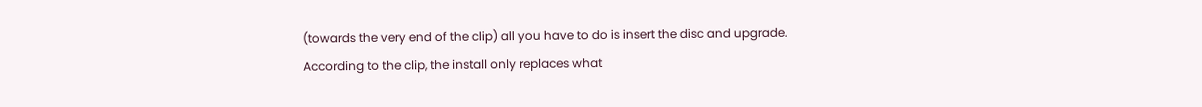(towards the very end of the clip) all you have to do is insert the disc and upgrade. According to the clip, the install only replaces what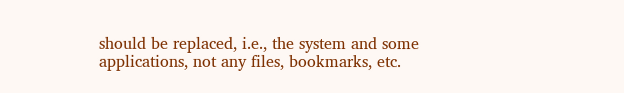should be replaced, i.e., the system and some applications, not any files, bookmarks, etc.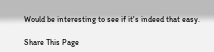Would be interesting to see if it's indeed that easy.

Share This Page